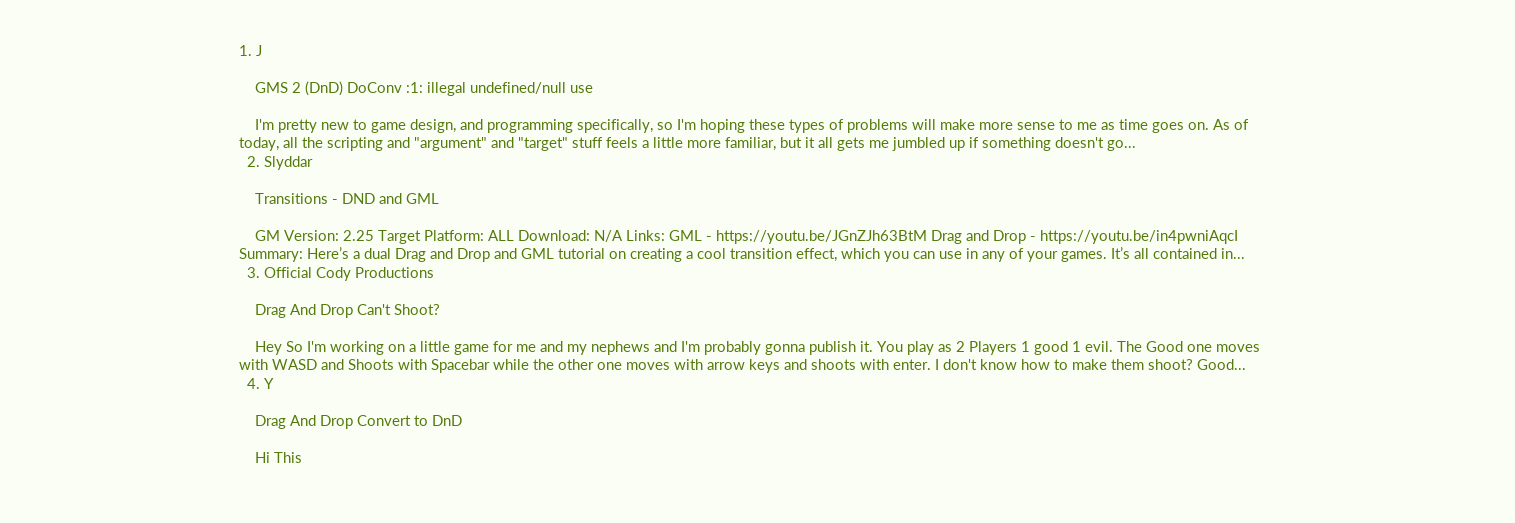1. J

    GMS 2 (DnD) DoConv :1: illegal undefined/null use

    I'm pretty new to game design, and programming specifically, so I'm hoping these types of problems will make more sense to me as time goes on. As of today, all the scripting and "argument" and "target" stuff feels a little more familiar, but it all gets me jumbled up if something doesn't go...
  2. Slyddar

    Transitions - DND and GML

    GM Version: 2.25 Target Platform: ALL Download: N/A Links: GML - https://youtu.be/JGnZJh63BtM Drag and Drop - https://youtu.be/in4pwniAqcI Summary: Here’s a dual Drag and Drop and GML tutorial on creating a cool transition effect, which you can use in any of your games. It’s all contained in...
  3. Official Cody Productions

    Drag And Drop Can't Shoot?

    Hey So I'm working on a little game for me and my nephews and I'm probably gonna publish it. You play as 2 Players 1 good 1 evil. The Good one moves with WASD and Shoots with Spacebar while the other one moves with arrow keys and shoots with enter. I don't know how to make them shoot? Good...
  4. Y

    Drag And Drop Convert to DnD

    Hi This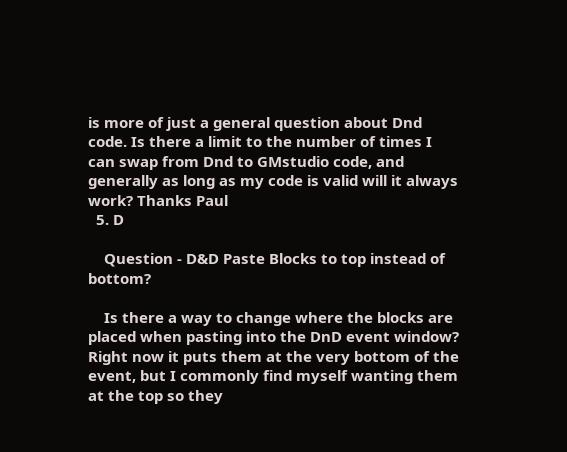is more of just a general question about Dnd code. Is there a limit to the number of times I can swap from Dnd to GMstudio code, and generally as long as my code is valid will it always work? Thanks Paul
  5. D

    Question - D&D Paste Blocks to top instead of bottom?

    Is there a way to change where the blocks are placed when pasting into the DnD event window? Right now it puts them at the very bottom of the event, but I commonly find myself wanting them at the top so they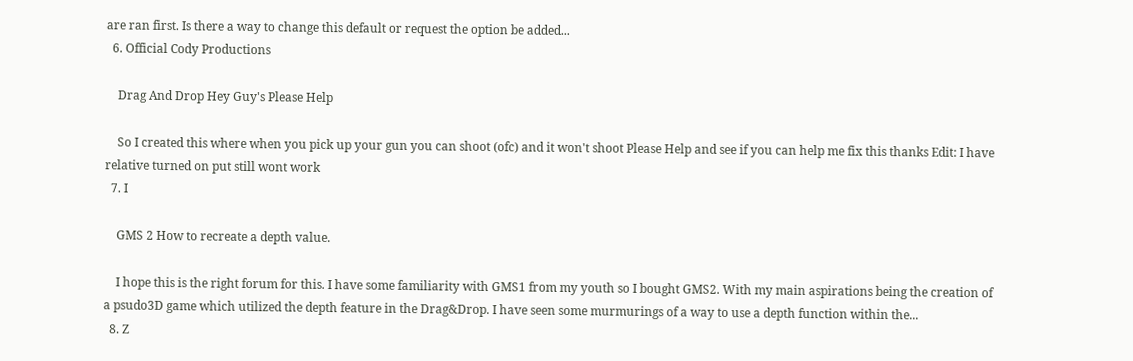are ran first. Is there a way to change this default or request the option be added...
  6. Official Cody Productions

    Drag And Drop Hey Guy's Please Help

    So I created this where when you pick up your gun you can shoot (ofc) and it won't shoot Please Help and see if you can help me fix this thanks Edit: I have relative turned on put still wont work
  7. I

    GMS 2 How to recreate a depth value.

    I hope this is the right forum for this. I have some familiarity with GMS1 from my youth so I bought GMS2. With my main aspirations being the creation of a psudo3D game which utilized the depth feature in the Drag&Drop. I have seen some murmurings of a way to use a depth function within the...
  8. Z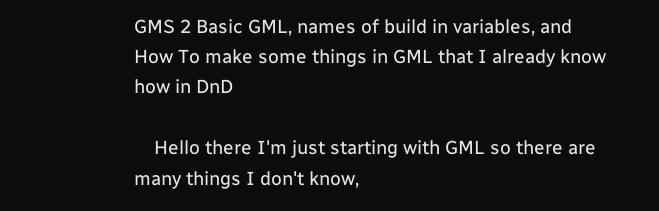GMS 2 Basic GML, names of build in variables, and How To make some things in GML that I already know how in DnD

    Hello there I'm just starting with GML so there are many things I don't know,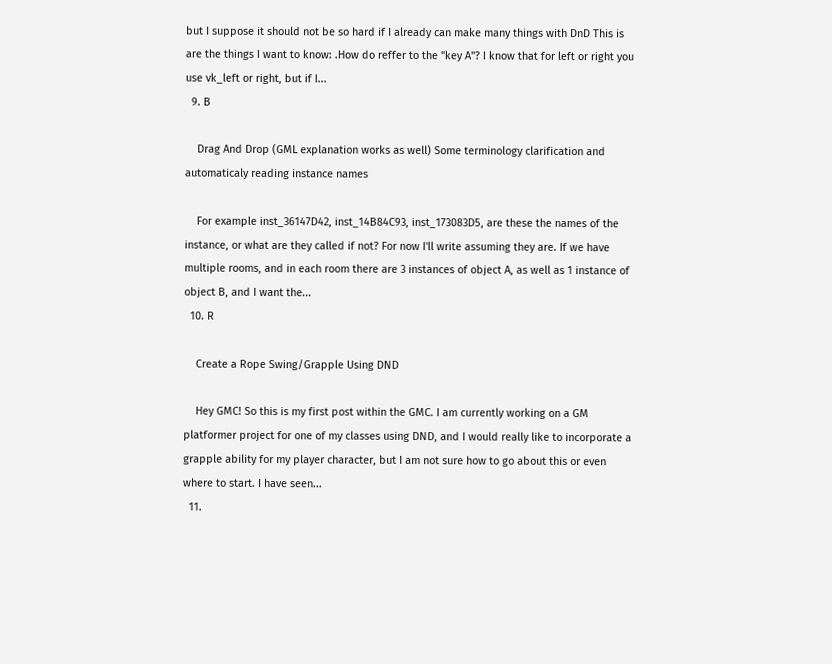but I suppose it should not be so hard if I already can make many things with DnD This is are the things I want to know: .How do reffer to the "key A"? I know that for left or right you use vk_left or right, but if I...
  9. B

    Drag And Drop (GML explanation works as well) Some terminology clarification and automaticaly reading instance names

    For example inst_36147D42, inst_14B84C93, inst_173083D5, are these the names of the instance, or what are they called if not? For now I'll write assuming they are. If we have multiple rooms, and in each room there are 3 instances of object A, as well as 1 instance of object B, and I want the...
  10. R

    Create a Rope Swing/Grapple Using DND

    Hey GMC! So this is my first post within the GMC. I am currently working on a GM platformer project for one of my classes using DND, and I would really like to incorporate a grapple ability for my player character, but I am not sure how to go about this or even where to start. I have seen...
  11.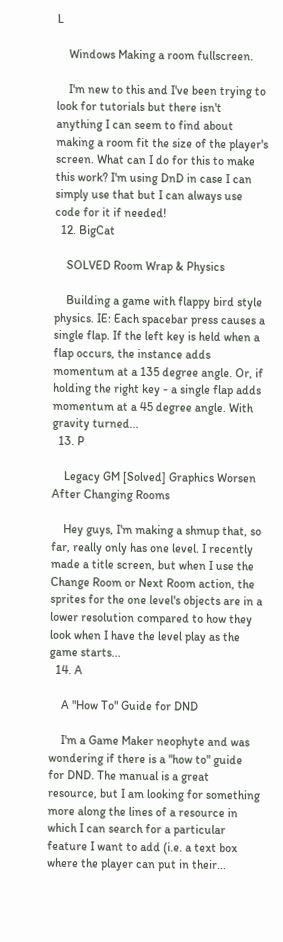L

    Windows Making a room fullscreen.

    I'm new to this and I've been trying to look for tutorials but there isn't anything I can seem to find about making a room fit the size of the player's screen. What can I do for this to make this work? I'm using DnD in case I can simply use that but I can always use code for it if needed!
  12. BigCat

    SOLVED Room Wrap & Physics

    Building a game with flappy bird style physics. IE: Each spacebar press causes a single flap. If the left key is held when a flap occurs, the instance adds momentum at a 135 degree angle. Or, if holding the right key - a single flap adds momentum at a 45 degree angle. With gravity turned...
  13. P

    Legacy GM [Solved] Graphics Worsen After Changing Rooms

    Hey guys, I'm making a shmup that, so far, really only has one level. I recently made a title screen, but when I use the Change Room or Next Room action, the sprites for the one level's objects are in a lower resolution compared to how they look when I have the level play as the game starts...
  14. A

    A "How To" Guide for DND

    I'm a Game Maker neophyte and was wondering if there is a "how to" guide for DND. The manual is a great resource, but I am looking for something more along the lines of a resource in which I can search for a particular feature I want to add (i.e. a text box where the player can put in their...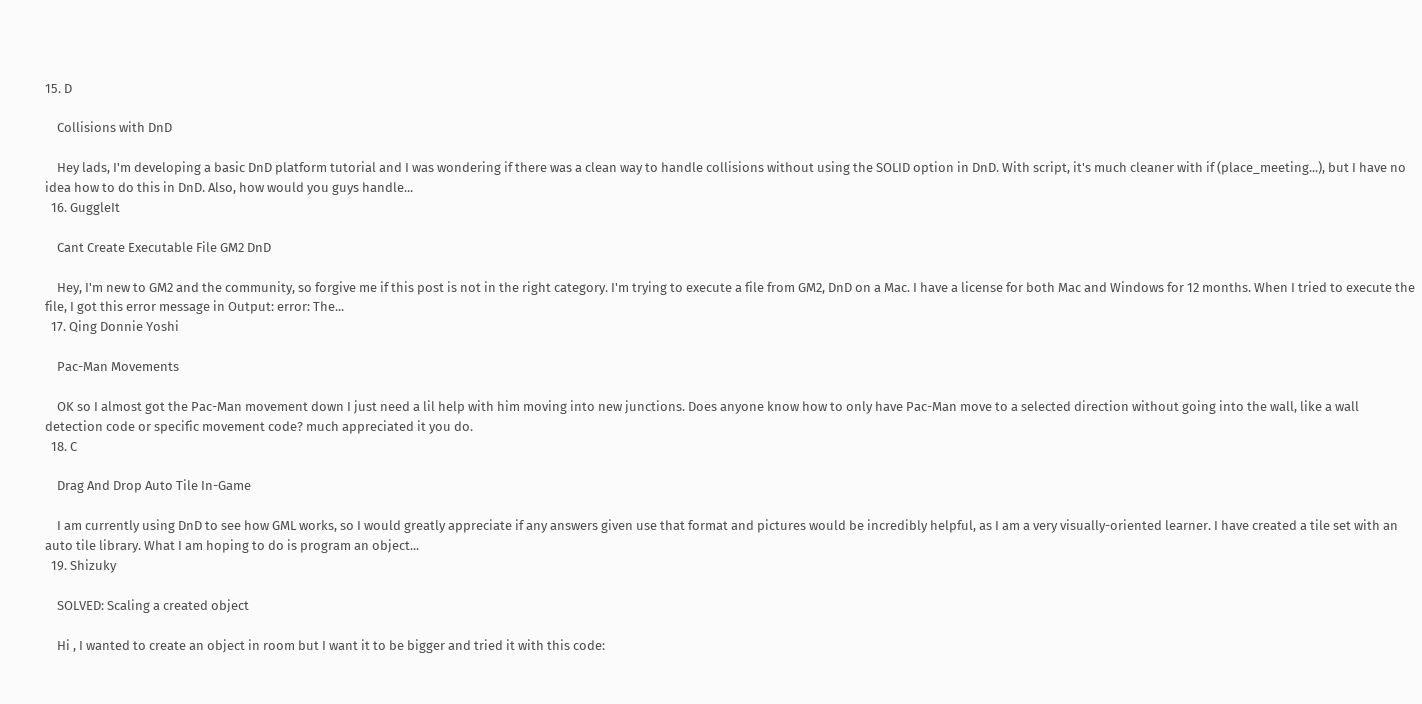15. D

    Collisions with DnD

    Hey lads, I'm developing a basic DnD platform tutorial and I was wondering if there was a clean way to handle collisions without using the SOLID option in DnD. With script, it's much cleaner with if (place_meeting...), but I have no idea how to do this in DnD. Also, how would you guys handle...
  16. GuggleIt

    Cant Create Executable File GM2 DnD

    Hey, I'm new to GM2 and the community, so forgive me if this post is not in the right category. I'm trying to execute a file from GM2, DnD on a Mac. I have a license for both Mac and Windows for 12 months. When I tried to execute the file, I got this error message in Output: error: The...
  17. Qing Donnie Yoshi

    Pac-Man Movements

    OK so I almost got the Pac-Man movement down I just need a lil help with him moving into new junctions. Does anyone know how to only have Pac-Man move to a selected direction without going into the wall, like a wall detection code or specific movement code? much appreciated it you do.
  18. C

    Drag And Drop Auto Tile In-Game

    I am currently using DnD to see how GML works, so I would greatly appreciate if any answers given use that format and pictures would be incredibly helpful, as I am a very visually-oriented learner. I have created a tile set with an auto tile library. What I am hoping to do is program an object...
  19. Shizuky

    SOLVED: Scaling a created object

    Hi , I wanted to create an object in room but I want it to be bigger and tried it with this code: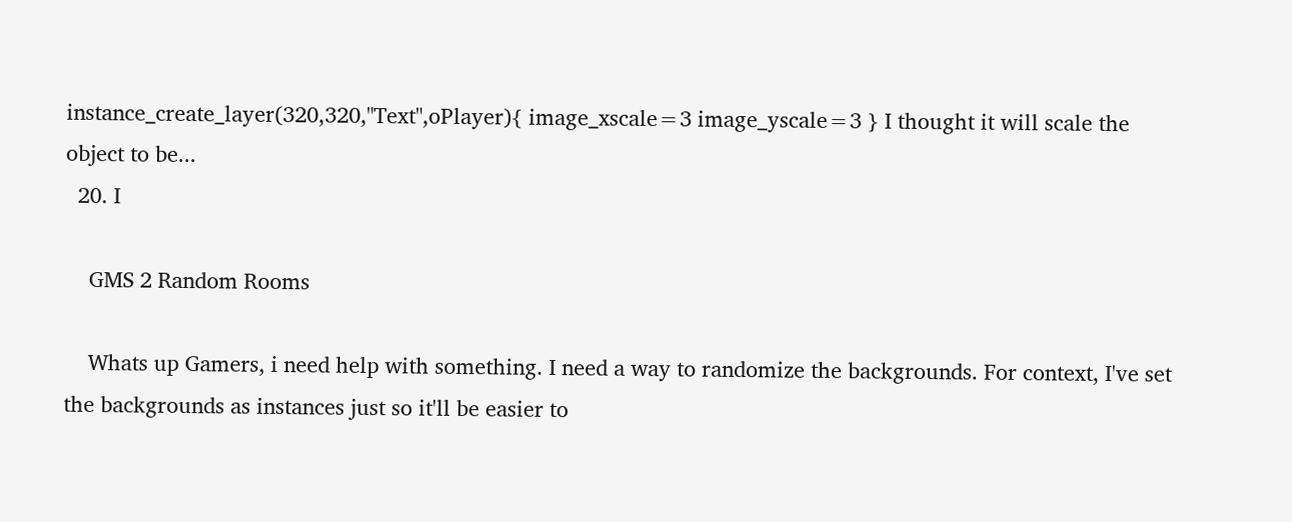instance_create_layer(320,320,"Text",oPlayer){ image_xscale=3 image_yscale=3 } I thought it will scale the object to be...
  20. I

    GMS 2 Random Rooms

    Whats up Gamers, i need help with something. I need a way to randomize the backgrounds. For context, I've set the backgrounds as instances just so it'll be easier to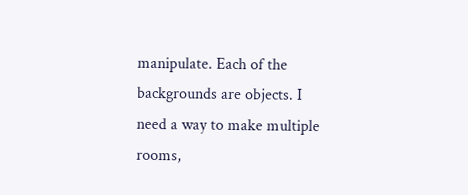manipulate. Each of the backgrounds are objects. I need a way to make multiple rooms,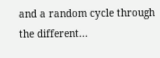and a random cycle through the different...